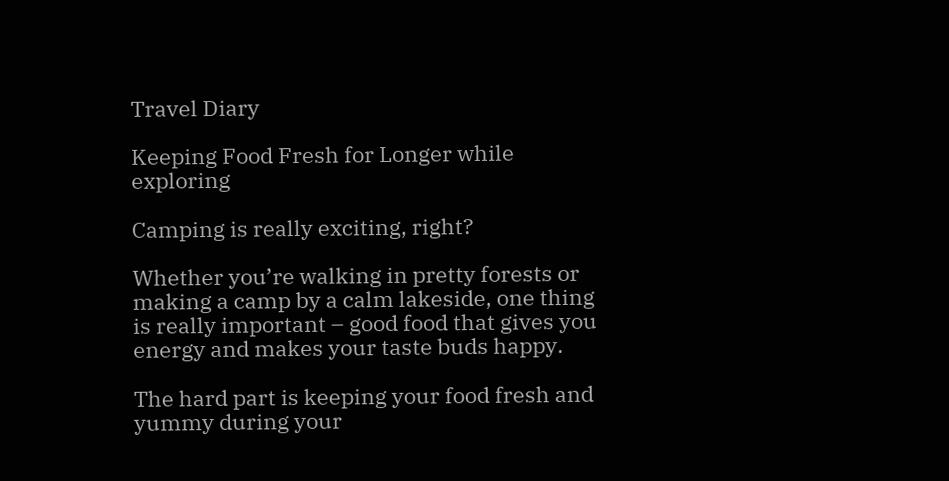Travel Diary

Keeping Food Fresh for Longer while exploring

Camping is really exciting, right?

Whether you’re walking in pretty forests or making a camp by a calm lakeside, one thing is really important – good food that gives you energy and makes your taste buds happy.

The hard part is keeping your food fresh and yummy during your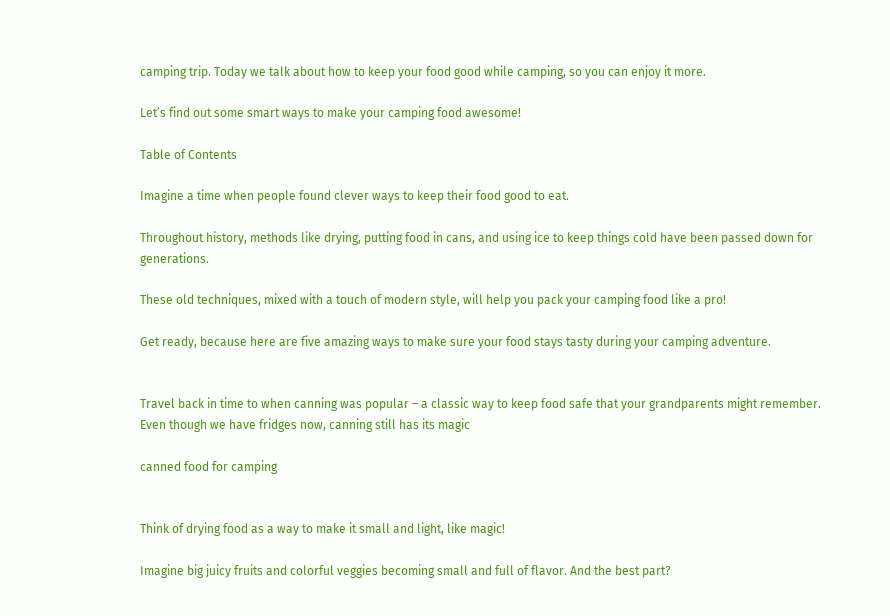camping trip. Today we talk about how to keep your food good while camping, so you can enjoy it more.

Let’s find out some smart ways to make your camping food awesome!

Table of Contents

Imagine a time when people found clever ways to keep their food good to eat.

Throughout history, methods like drying, putting food in cans, and using ice to keep things cold have been passed down for generations.

These old techniques, mixed with a touch of modern style, will help you pack your camping food like a pro!

Get ready, because here are five amazing ways to make sure your food stays tasty during your camping adventure.


Travel back in time to when canning was popular – a classic way to keep food safe that your grandparents might remember. Even though we have fridges now, canning still has its magic

canned food for camping


Think of drying food as a way to make it small and light, like magic!

Imagine big juicy fruits and colorful veggies becoming small and full of flavor. And the best part?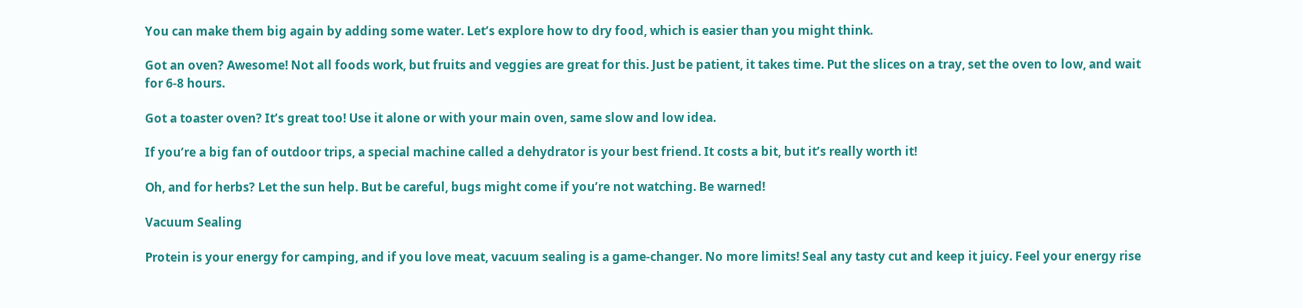You can make them big again by adding some water. Let’s explore how to dry food, which is easier than you might think.

Got an oven? Awesome! Not all foods work, but fruits and veggies are great for this. Just be patient, it takes time. Put the slices on a tray, set the oven to low, and wait for 6-8 hours.

Got a toaster oven? It’s great too! Use it alone or with your main oven, same slow and low idea.

If you’re a big fan of outdoor trips, a special machine called a dehydrator is your best friend. It costs a bit, but it’s really worth it!

Oh, and for herbs? Let the sun help. But be careful, bugs might come if you’re not watching. Be warned!

Vacuum Sealing

Protein is your energy for camping, and if you love meat, vacuum sealing is a game-changer. No more limits! Seal any tasty cut and keep it juicy. Feel your energy rise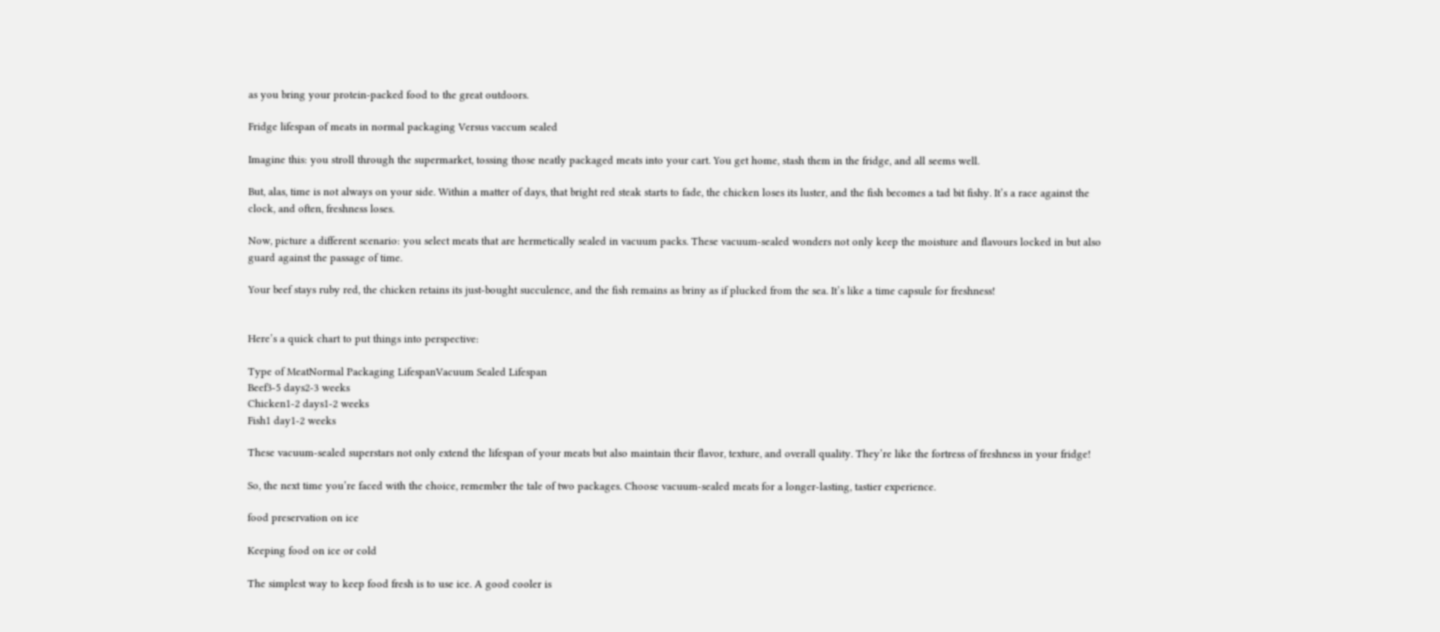as you bring your protein-packed food to the great outdoors.

Fridge lifespan of meats in normal packaging Versus vaccum sealed

Imagine this: you stroll through the supermarket, tossing those neatly packaged meats into your cart. You get home, stash them in the fridge, and all seems well.

But, alas, time is not always on your side. Within a matter of days, that bright red steak starts to fade, the chicken loses its luster, and the fish becomes a tad bit fishy. It’s a race against the clock, and often, freshness loses.

Now, picture a different scenario: you select meats that are hermetically sealed in vacuum packs. These vacuum-sealed wonders not only keep the moisture and flavours locked in but also guard against the passage of time.

Your beef stays ruby red, the chicken retains its just-bought succulence, and the fish remains as briny as if plucked from the sea. It’s like a time capsule for freshness!


Here’s a quick chart to put things into perspective:

Type of MeatNormal Packaging LifespanVacuum Sealed Lifespan
Beef3-5 days2-3 weeks
Chicken1-2 days1-2 weeks
Fish1 day1-2 weeks

These vacuum-sealed superstars not only extend the lifespan of your meats but also maintain their flavor, texture, and overall quality. They’re like the fortress of freshness in your fridge!

So, the next time you’re faced with the choice, remember the tale of two packages. Choose vacuum-sealed meats for a longer-lasting, tastier experience.

food preservation on ice

Keeping food on ice or cold

The simplest way to keep food fresh is to use ice. A good cooler is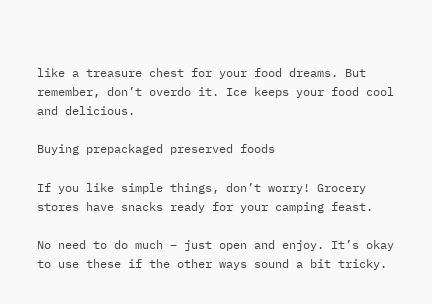like a treasure chest for your food dreams. But remember, don’t overdo it. Ice keeps your food cool and delicious.

Buying prepackaged preserved foods

If you like simple things, don’t worry! Grocery stores have snacks ready for your camping feast.

No need to do much – just open and enjoy. It’s okay to use these if the other ways sound a bit tricky.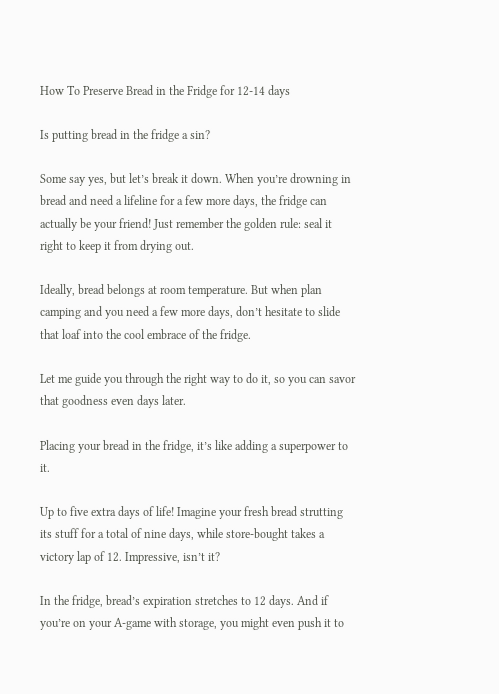How To Preserve Bread in the Fridge for 12-14 days

Is putting bread in the fridge a sin?

Some say yes, but let’s break it down. When you’re drowning in bread and need a lifeline for a few more days, the fridge can actually be your friend! Just remember the golden rule: seal it right to keep it from drying out.

Ideally, bread belongs at room temperature. But when plan camping and you need a few more days, don’t hesitate to slide that loaf into the cool embrace of the fridge.

Let me guide you through the right way to do it, so you can savor that goodness even days later.

Placing your bread in the fridge, it’s like adding a superpower to it.

Up to five extra days of life! Imagine your fresh bread strutting its stuff for a total of nine days, while store-bought takes a victory lap of 12. Impressive, isn’t it?

In the fridge, bread’s expiration stretches to 12 days. And if you’re on your A-game with storage, you might even push it to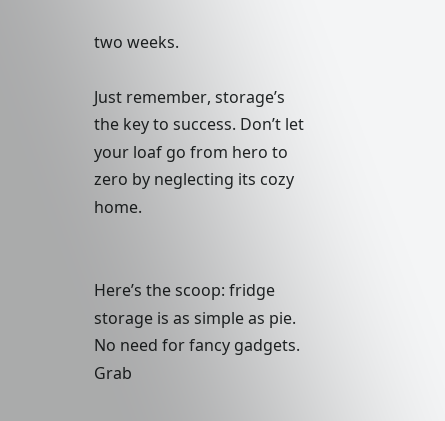two weeks.

Just remember, storage’s the key to success. Don’t let your loaf go from hero to zero by neglecting its cozy home.


Here’s the scoop: fridge storage is as simple as pie. No need for fancy gadgets. Grab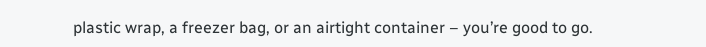plastic wrap, a freezer bag, or an airtight container – you’re good to go.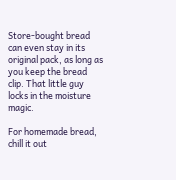Store-bought bread can even stay in its original pack, as long as you keep the bread clip. That little guy locks in the moisture magic.

For homemade bread, chill it out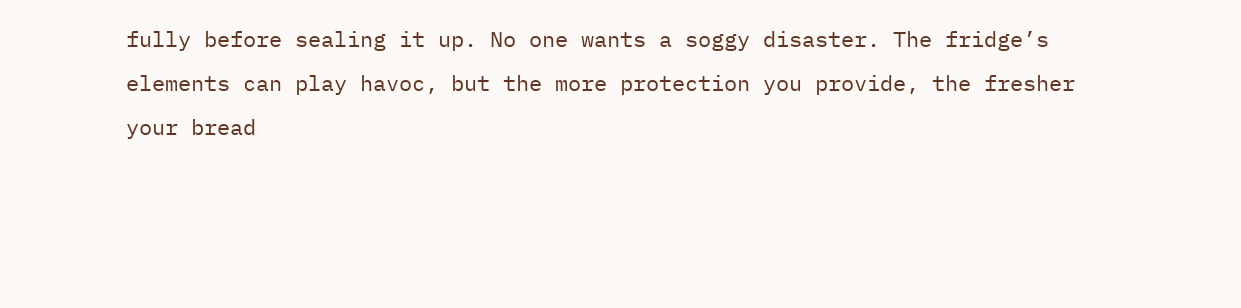fully before sealing it up. No one wants a soggy disaster. The fridge’s elements can play havoc, but the more protection you provide, the fresher your bread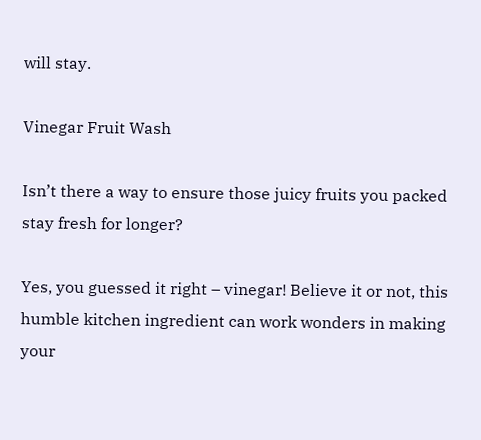will stay.

Vinegar Fruit Wash

Isn’t there a way to ensure those juicy fruits you packed stay fresh for longer?

Yes, you guessed it right – vinegar! Believe it or not, this humble kitchen ingredient can work wonders in making your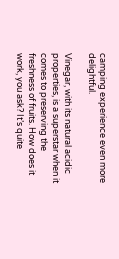camping experience even more delightful.

Vinegar, with its natural acidic properties, is a superstar when it comes to preserving the freshness of fruits. How does it work, you ask? It’s quite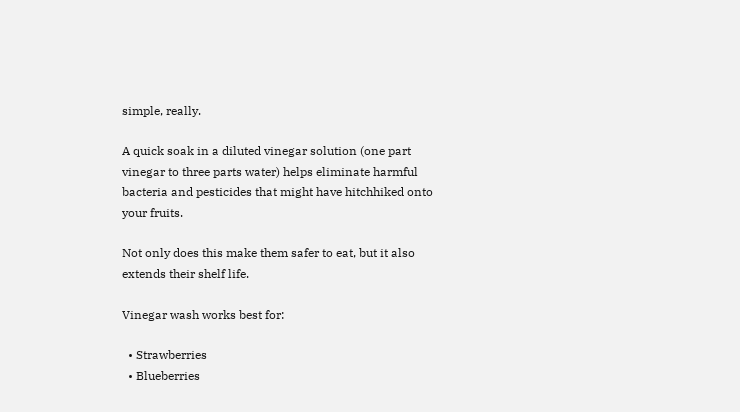simple, really.

A quick soak in a diluted vinegar solution (one part vinegar to three parts water) helps eliminate harmful bacteria and pesticides that might have hitchhiked onto your fruits.

Not only does this make them safer to eat, but it also extends their shelf life.

Vinegar wash works best for:

  • Strawberries
  • Blueberries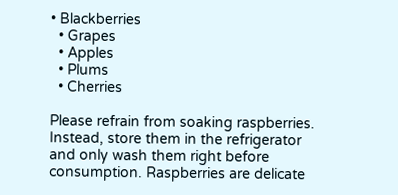• Blackberries
  • Grapes
  • Apples
  • Plums
  • Cherries

Please refrain from soaking raspberries. Instead, store them in the refrigerator and only wash them right before consumption. Raspberries are delicate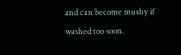and can become mushy if washed too soon.